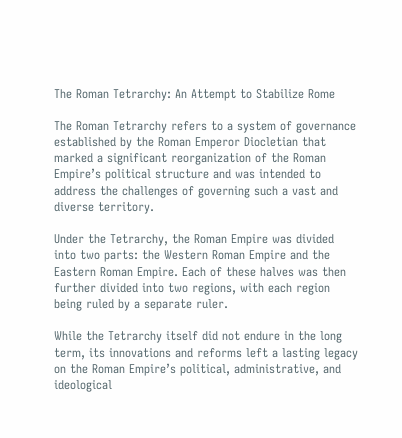The Roman Tetrarchy: An Attempt to Stabilize Rome

The Roman Tetrarchy refers to a system of governance established by the Roman Emperor Diocletian that marked a significant reorganization of the Roman Empire’s political structure and was intended to address the challenges of governing such a vast and diverse territory.

Under the Tetrarchy, the Roman Empire was divided into two parts: the Western Roman Empire and the Eastern Roman Empire. Each of these halves was then further divided into two regions, with each region being ruled by a separate ruler.

While the Tetrarchy itself did not endure in the long term, its innovations and reforms left a lasting legacy on the Roman Empire’s political, administrative, and ideological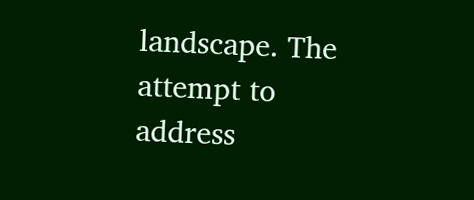landscape. The attempt to address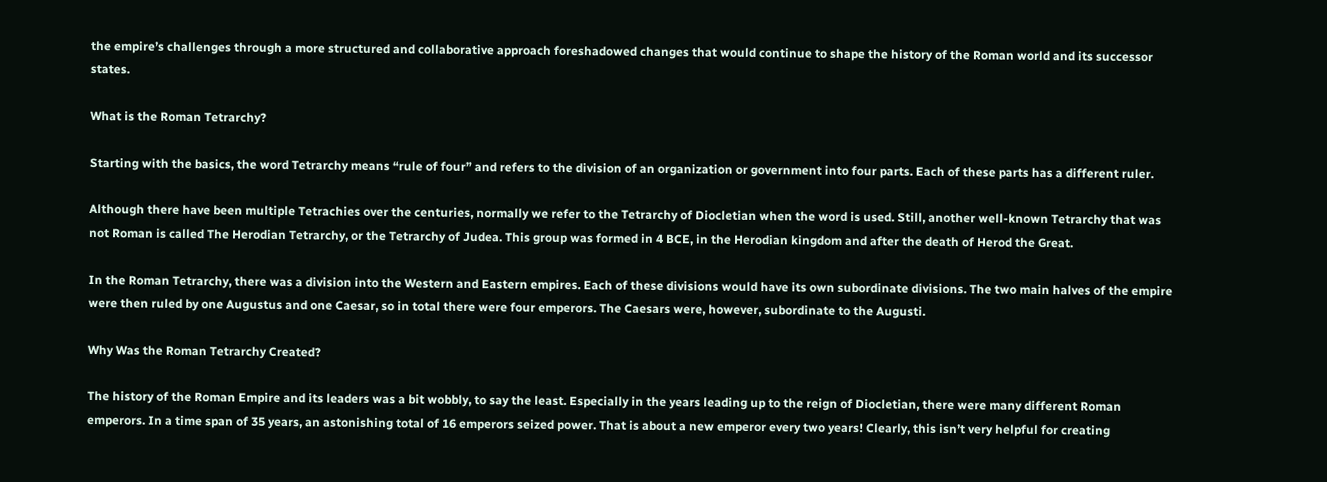the empire’s challenges through a more structured and collaborative approach foreshadowed changes that would continue to shape the history of the Roman world and its successor states.

What is the Roman Tetrarchy?

Starting with the basics, the word Tetrarchy means “rule of four” and refers to the division of an organization or government into four parts. Each of these parts has a different ruler.

Although there have been multiple Tetrachies over the centuries, normally we refer to the Tetrarchy of Diocletian when the word is used. Still, another well-known Tetrarchy that was not Roman is called The Herodian Tetrarchy, or the Tetrarchy of Judea. This group was formed in 4 BCE, in the Herodian kingdom and after the death of Herod the Great.

In the Roman Tetrarchy, there was a division into the Western and Eastern empires. Each of these divisions would have its own subordinate divisions. The two main halves of the empire were then ruled by one Augustus and one Caesar, so in total there were four emperors. The Caesars were, however, subordinate to the Augusti.

Why Was the Roman Tetrarchy Created?

The history of the Roman Empire and its leaders was a bit wobbly, to say the least. Especially in the years leading up to the reign of Diocletian, there were many different Roman emperors. In a time span of 35 years, an astonishing total of 16 emperors seized power. That is about a new emperor every two years! Clearly, this isn’t very helpful for creating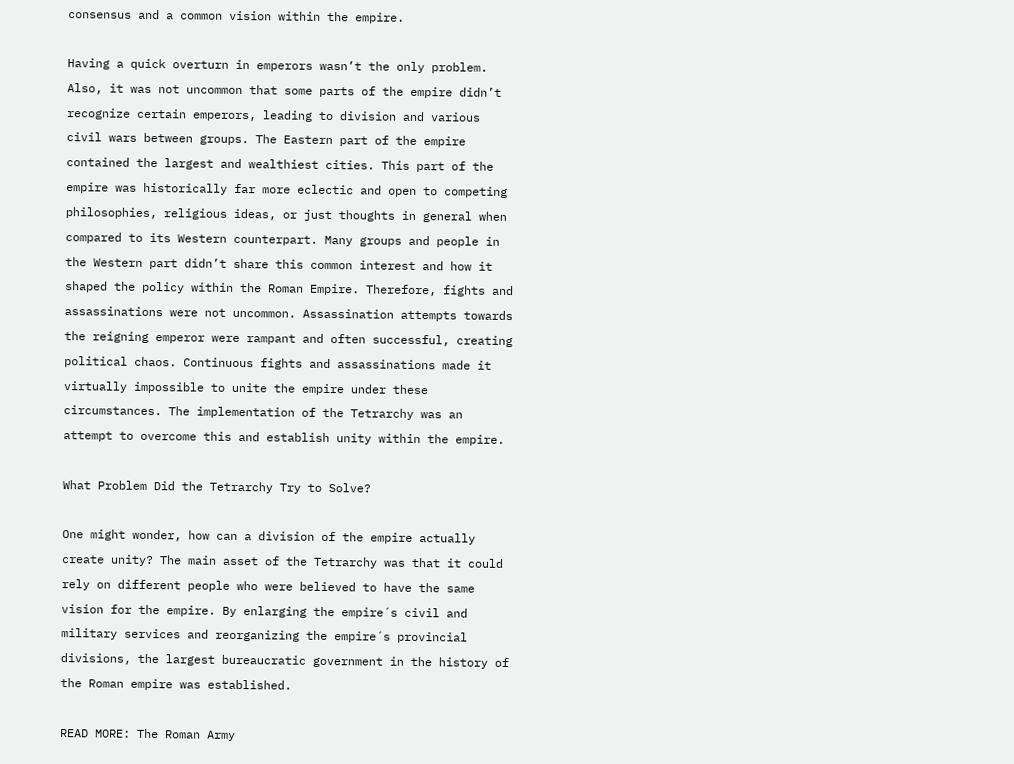consensus and a common vision within the empire.

Having a quick overturn in emperors wasn’t the only problem. Also, it was not uncommon that some parts of the empire didn’t recognize certain emperors, leading to division and various civil wars between groups. The Eastern part of the empire contained the largest and wealthiest cities. This part of the empire was historically far more eclectic and open to competing philosophies, religious ideas, or just thoughts in general when compared to its Western counterpart. Many groups and people in the Western part didn’t share this common interest and how it shaped the policy within the Roman Empire. Therefore, fights and assassinations were not uncommon. Assassination attempts towards the reigning emperor were rampant and often successful, creating political chaos. Continuous fights and assassinations made it virtually impossible to unite the empire under these circumstances. The implementation of the Tetrarchy was an attempt to overcome this and establish unity within the empire.

What Problem Did the Tetrarchy Try to Solve?

One might wonder, how can a division of the empire actually create unity? The main asset of the Tetrarchy was that it could rely on different people who were believed to have the same vision for the empire. By enlarging the empire´s civil and military services and reorganizing the empire´s provincial divisions, the largest bureaucratic government in the history of the Roman empire was established.

READ MORE: The Roman Army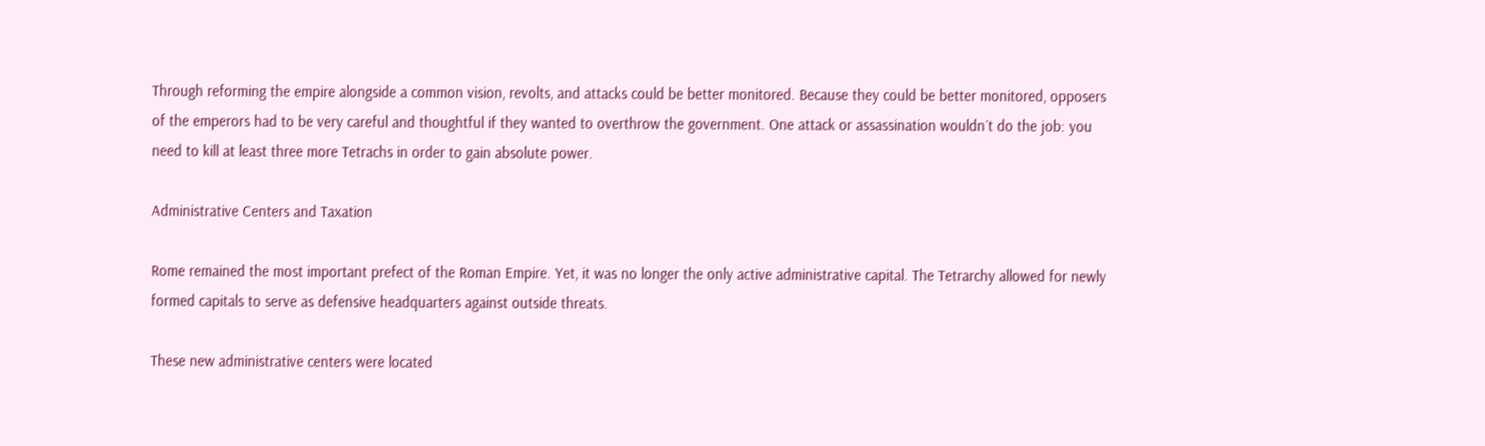Through reforming the empire alongside a common vision, revolts, and attacks could be better monitored. Because they could be better monitored, opposers of the emperors had to be very careful and thoughtful if they wanted to overthrow the government. One attack or assassination wouldn´t do the job: you need to kill at least three more Tetrachs in order to gain absolute power.

Administrative Centers and Taxation

Rome remained the most important prefect of the Roman Empire. Yet, it was no longer the only active administrative capital. The Tetrarchy allowed for newly formed capitals to serve as defensive headquarters against outside threats.

These new administrative centers were located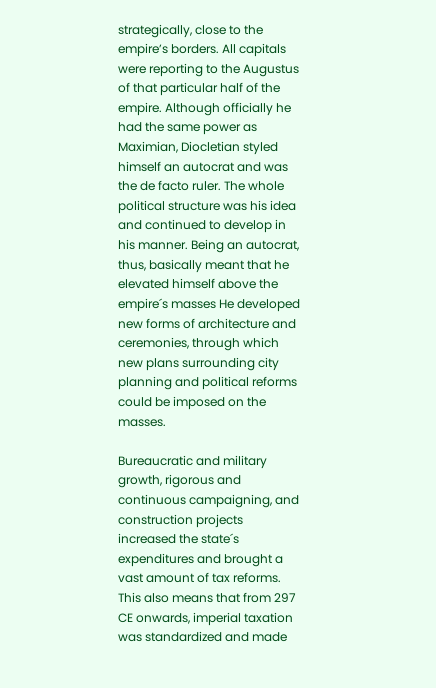strategically, close to the empire’s borders. All capitals were reporting to the Augustus of that particular half of the empire. Although officially he had the same power as Maximian, Diocletian styled himself an autocrat and was the de facto ruler. The whole political structure was his idea and continued to develop in his manner. Being an autocrat, thus, basically meant that he elevated himself above the empire´s masses He developed new forms of architecture and ceremonies, through which new plans surrounding city planning and political reforms could be imposed on the masses.

Bureaucratic and military growth, rigorous and continuous campaigning, and construction projects increased the state´s expenditures and brought a vast amount of tax reforms. This also means that from 297 CE onwards, imperial taxation was standardized and made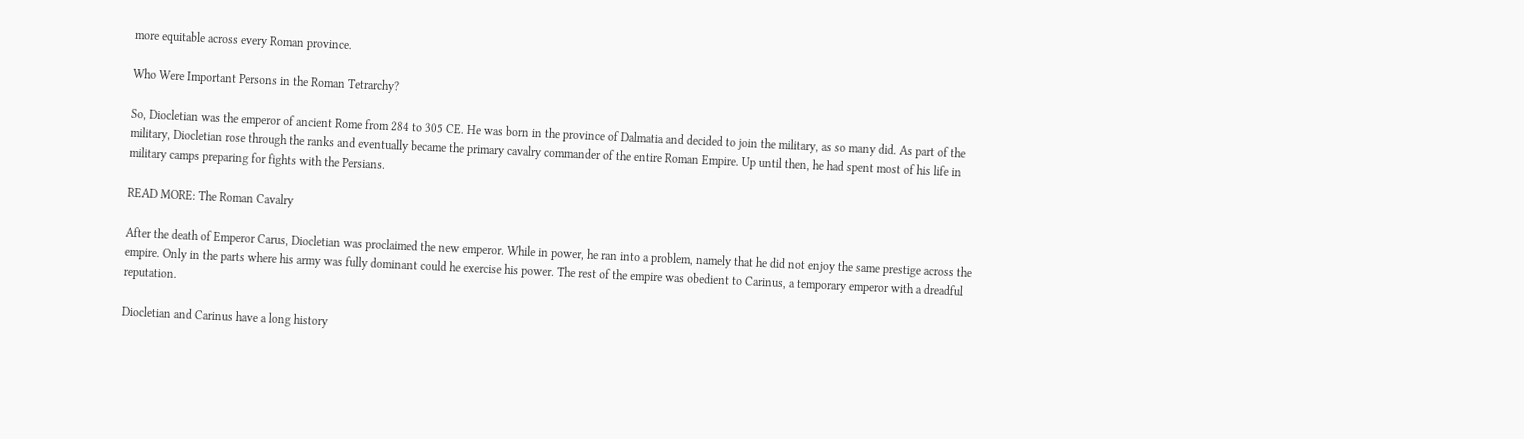more equitable across every Roman province.

Who Were Important Persons in the Roman Tetrarchy?

So, Diocletian was the emperor of ancient Rome from 284 to 305 CE. He was born in the province of Dalmatia and decided to join the military, as so many did. As part of the military, Diocletian rose through the ranks and eventually became the primary cavalry commander of the entire Roman Empire. Up until then, he had spent most of his life in military camps preparing for fights with the Persians.

READ MORE: The Roman Cavalry

After the death of Emperor Carus, Diocletian was proclaimed the new emperor. While in power, he ran into a problem, namely that he did not enjoy the same prestige across the empire. Only in the parts where his army was fully dominant could he exercise his power. The rest of the empire was obedient to Carinus, a temporary emperor with a dreadful reputation.

Diocletian and Carinus have a long history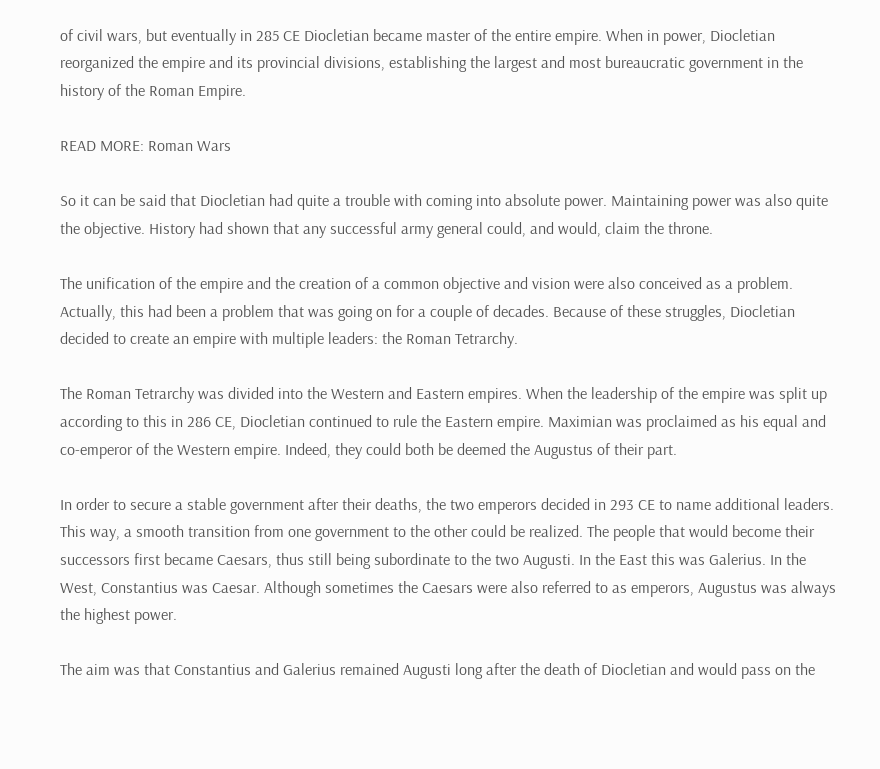of civil wars, but eventually in 285 CE Diocletian became master of the entire empire. When in power, Diocletian reorganized the empire and its provincial divisions, establishing the largest and most bureaucratic government in the history of the Roman Empire.

READ MORE: Roman Wars

So it can be said that Diocletian had quite a trouble with coming into absolute power. Maintaining power was also quite the objective. History had shown that any successful army general could, and would, claim the throne.

The unification of the empire and the creation of a common objective and vision were also conceived as a problem. Actually, this had been a problem that was going on for a couple of decades. Because of these struggles, Diocletian decided to create an empire with multiple leaders: the Roman Tetrarchy.

The Roman Tetrarchy was divided into the Western and Eastern empires. When the leadership of the empire was split up according to this in 286 CE, Diocletian continued to rule the Eastern empire. Maximian was proclaimed as his equal and co-emperor of the Western empire. Indeed, they could both be deemed the Augustus of their part.

In order to secure a stable government after their deaths, the two emperors decided in 293 CE to name additional leaders. This way, a smooth transition from one government to the other could be realized. The people that would become their successors first became Caesars, thus still being subordinate to the two Augusti. In the East this was Galerius. In the West, Constantius was Caesar. Although sometimes the Caesars were also referred to as emperors, Augustus was always the highest power.

The aim was that Constantius and Galerius remained Augusti long after the death of Diocletian and would pass on the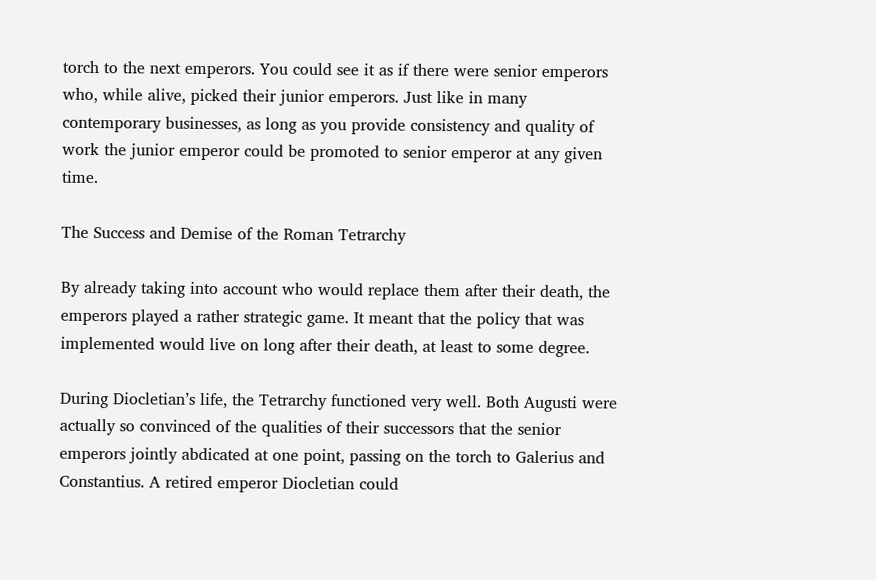torch to the next emperors. You could see it as if there were senior emperors who, while alive, picked their junior emperors. Just like in many contemporary businesses, as long as you provide consistency and quality of work the junior emperor could be promoted to senior emperor at any given time.

The Success and Demise of the Roman Tetrarchy

By already taking into account who would replace them after their death, the emperors played a rather strategic game. It meant that the policy that was implemented would live on long after their death, at least to some degree.

During Diocletian’s life, the Tetrarchy functioned very well. Both Augusti were actually so convinced of the qualities of their successors that the senior emperors jointly abdicated at one point, passing on the torch to Galerius and Constantius. A retired emperor Diocletian could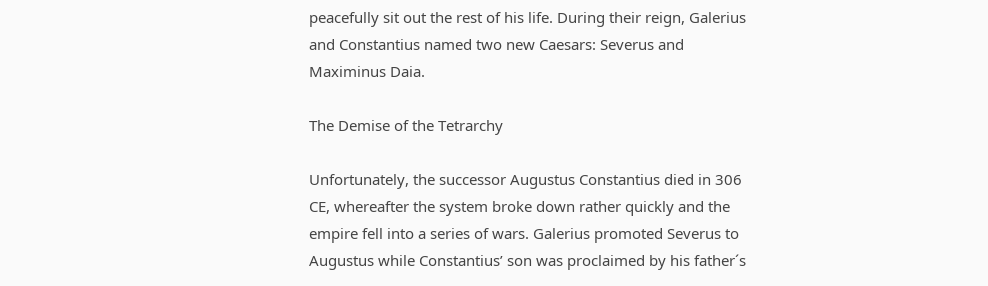peacefully sit out the rest of his life. During their reign, Galerius and Constantius named two new Caesars: Severus and Maximinus Daia.

The Demise of the Tetrarchy

Unfortunately, the successor Augustus Constantius died in 306 CE, whereafter the system broke down rather quickly and the empire fell into a series of wars. Galerius promoted Severus to Augustus while Constantius’ son was proclaimed by his father´s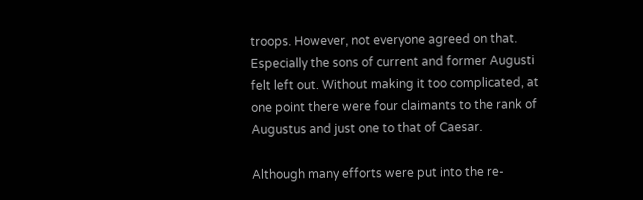troops. However, not everyone agreed on that. Especially the sons of current and former Augusti felt left out. Without making it too complicated, at one point there were four claimants to the rank of Augustus and just one to that of Caesar.

Although many efforts were put into the re-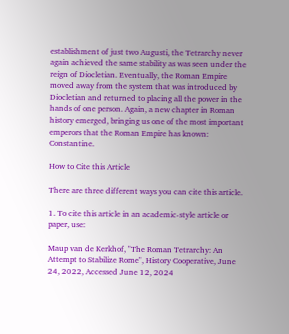establishment of just two Augusti, the Tetrarchy never again achieved the same stability as was seen under the reign of Diocletian. Eventually, the Roman Empire moved away from the system that was introduced by Diocletian and returned to placing all the power in the hands of one person. Again, a new chapter in Roman history emerged, bringing us one of the most important emperors that the Roman Empire has known: Constantine.

How to Cite this Article

There are three different ways you can cite this article.

1. To cite this article in an academic-style article or paper, use:

Maup van de Kerkhof, "The Roman Tetrarchy: An Attempt to Stabilize Rome", History Cooperative, June 24, 2022, Accessed June 12, 2024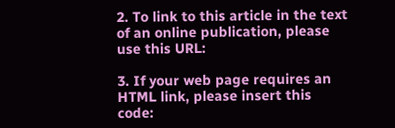2. To link to this article in the text of an online publication, please use this URL:

3. If your web page requires an HTML link, please insert this code: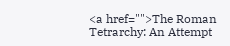<a href="">The Roman Tetrarchy: An Attempt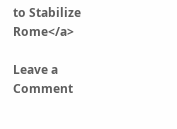to Stabilize Rome</a>

Leave a Comment